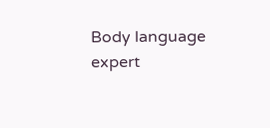Body language expert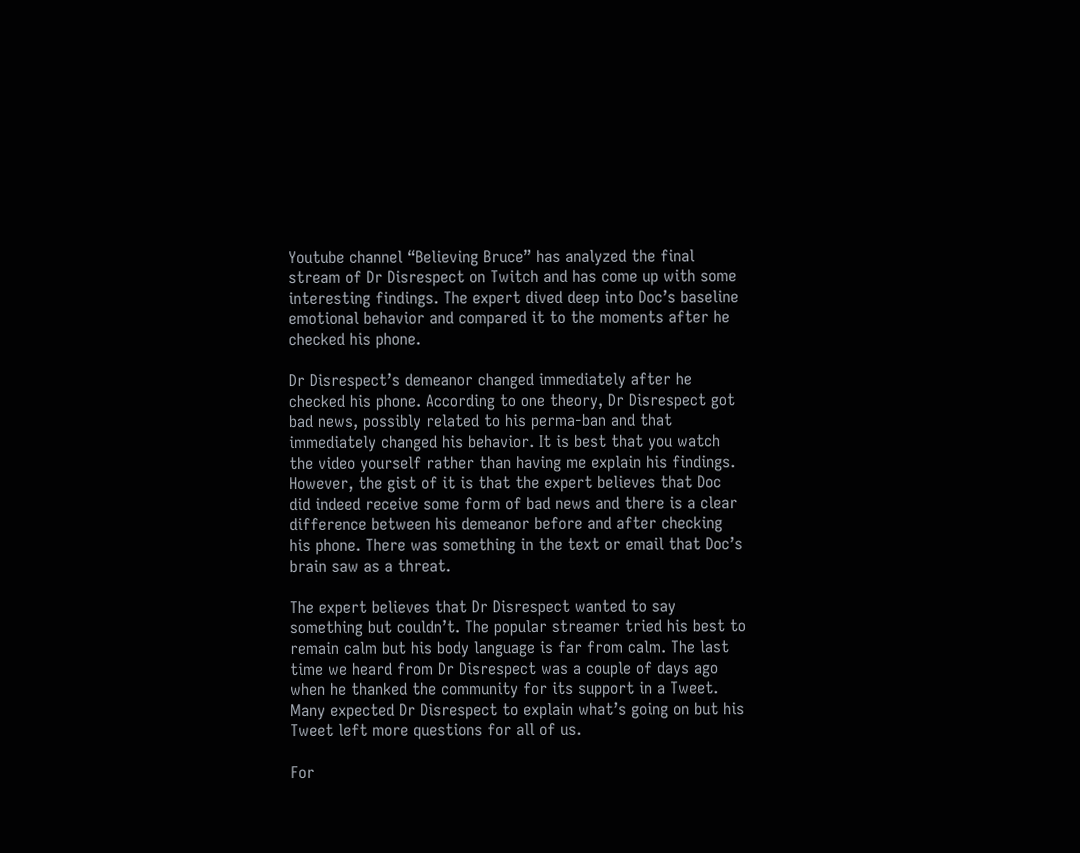Youtube channel “Believing Bruce” has analyzed the final stream of Dr Disrespect on Twitch and has come up with some interesting findings. The expert dived deep into Doc’s baseline emotional behavior and compared it to the moments after he checked his phone.

Dr Disrespect’s demeanor changed immediately after he checked his phone. According to one theory, Dr Disrespect got bad news, possibly related to his perma-ban and that immediately changed his behavior. It is best that you watch the video yourself rather than having me explain his findings. However, the gist of it is that the expert believes that Doc did indeed receive some form of bad news and there is a clear difference between his demeanor before and after checking his phone. There was something in the text or email that Doc’s brain saw as a threat.

The expert believes that Dr Disrespect wanted to say something but couldn’t. The popular streamer tried his best to remain calm but his body language is far from calm. The last time we heard from Dr Disrespect was a couple of days ago when he thanked the community for its support in a Tweet. Many expected Dr Disrespect to explain what’s going on but his Tweet left more questions for all of us.

For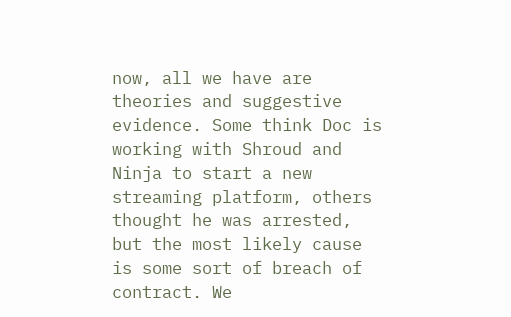now, all we have are theories and suggestive evidence. Some think Doc is working with Shroud and Ninja to start a new streaming platform, others thought he was arrested, but the most likely cause is some sort of breach of contract. We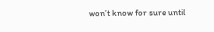won’t know for sure until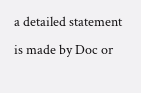a detailed statement is made by Doc or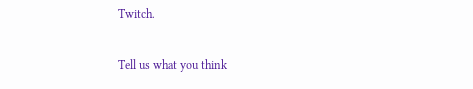Twitch.

Tell us what you think